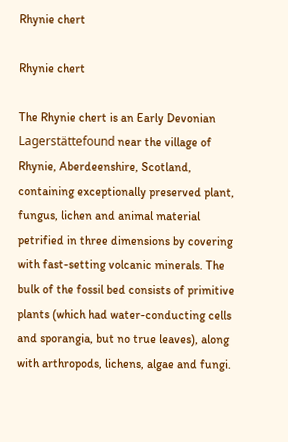Rhynie chert

Rhynie chert

The Rhynie chert is an Early Devonian Lagerstättefound near the village of Rhynie, Aberdeenshire, Scotland, containing exceptionally preserved plant, fungus, lichen and animal material petrified in three dimensions by covering with fast-setting volcanic minerals. The bulk of the fossil bed consists of primitive plants (which had water-conducting cells and sporangia, but no true leaves), along with arthropods, lichens, algae and fungi.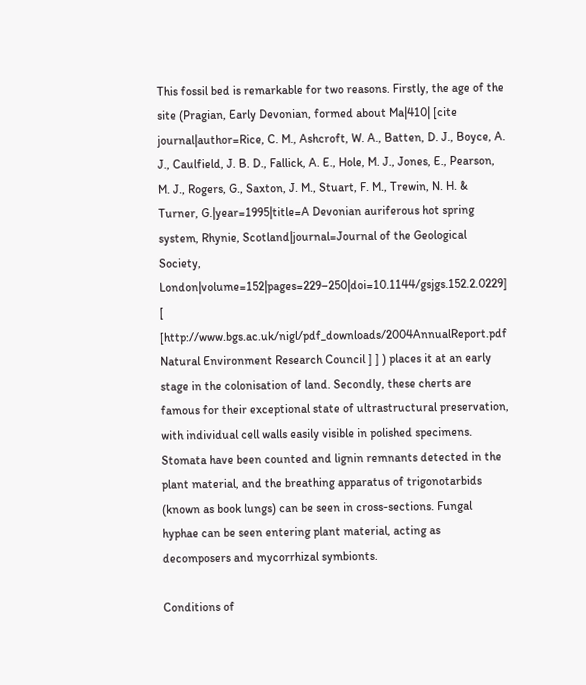This fossil bed is remarkable for two reasons. Firstly, the age of the site (Pragian, Early Devonian, formed about Ma|410| [cite journal|author=Rice, C. M., Ashcroft, W. A., Batten, D. J., Boyce, A. J., Caulfield, J. B. D., Fallick, A. E., Hole, M. J., Jones, E., Pearson, M. J., Rogers, G., Saxton, J. M., Stuart, F. M., Trewin, N. H. & Turner, G.|year=1995|title=A Devonian auriferous hot spring system, Rhynie, Scotland|journal=Journal of the Geological Society, London|volume=152|pages=229–250|doi=10.1144/gsjgs.152.2.0229] [ [http://www.bgs.ac.uk/nigl/pdf_downloads/2004AnnualReport.pdf Natural Environment Research Council ] ] ) places it at an early stage in the colonisation of land. Secondly, these cherts are famous for their exceptional state of ultrastructural preservation, with individual cell walls easily visible in polished specimens. Stomata have been counted and lignin remnants detected in the plant material, and the breathing apparatus of trigonotarbids (known as book lungs) can be seen in cross-sections. Fungal hyphae can be seen entering plant material, acting as decomposers and mycorrhizal symbionts.

Conditions of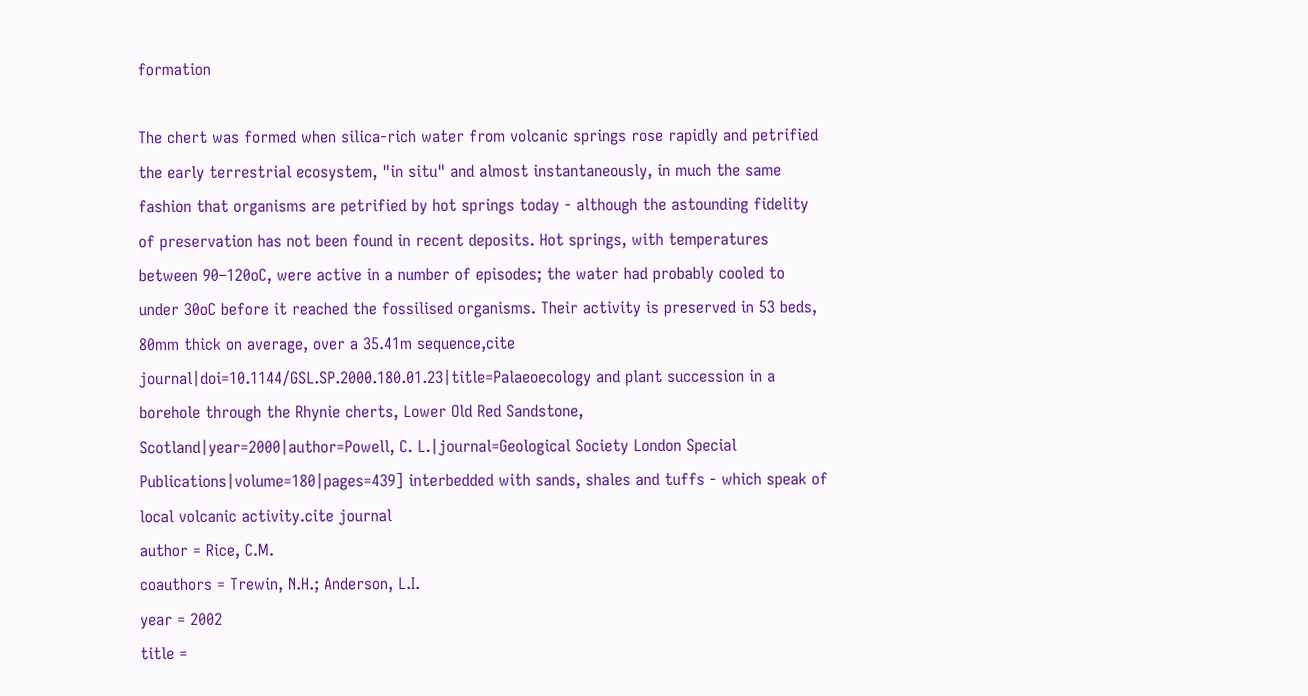formation

The chert was formed when silica-rich water from volcanic springs rose rapidly and petrified the early terrestrial ecosystem, "in situ" and almost instantaneously, in much the same fashion that organisms are petrified by hot springs today - although the astounding fidelity of preservation has not been found in recent deposits. Hot springs, with temperatures between 90–120oC, were active in a number of episodes; the water had probably cooled to under 30oC before it reached the fossilised organisms. Their activity is preserved in 53 beds, 80mm thick on average, over a 35.41m sequence,cite journal|doi=10.1144/GSL.SP.2000.180.01.23|title=Palaeoecology and plant succession in a borehole through the Rhynie cherts, Lower Old Red Sandstone, Scotland|year=2000|author=Powell, C. L.|journal=Geological Society London Special Publications|volume=180|pages=439] interbedded with sands, shales and tuffs - which speak of local volcanic activity.cite journal
author = Rice, C.M.
coauthors = Trewin, N.H.; Anderson, L.I.
year = 2002
title =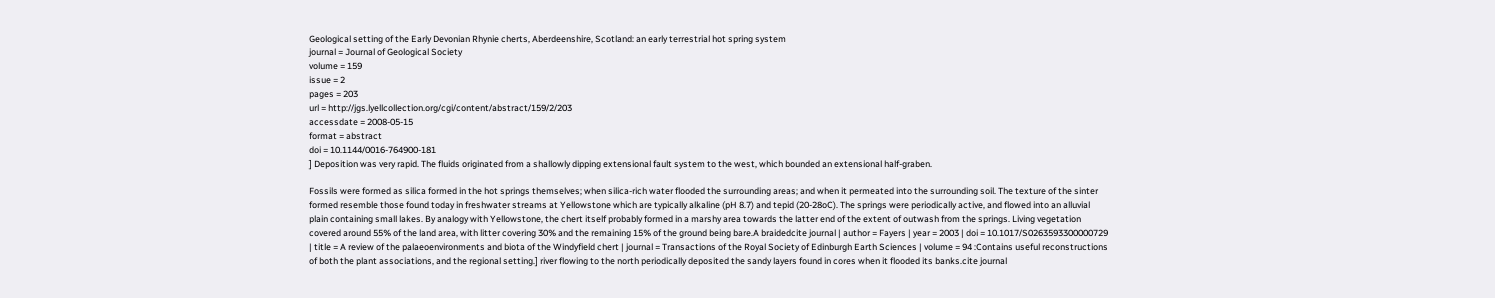Geological setting of the Early Devonian Rhynie cherts, Aberdeenshire, Scotland: an early terrestrial hot spring system
journal = Journal of Geological Society
volume = 159
issue = 2
pages = 203
url = http://jgs.lyellcollection.org/cgi/content/abstract/159/2/203
accessdate = 2008-05-15
format = abstract
doi = 10.1144/0016-764900-181
] Deposition was very rapid. The fluids originated from a shallowly dipping extensional fault system to the west, which bounded an extensional half-graben.

Fossils were formed as silica formed in the hot springs themselves; when silica-rich water flooded the surrounding areas; and when it permeated into the surrounding soil. The texture of the sinter formed resemble those found today in freshwater streams at Yellowstone which are typically alkaline (pH 8.7) and tepid (20-28oC). The springs were periodically active, and flowed into an alluvial plain containing small lakes. By analogy with Yellowstone, the chert itself probably formed in a marshy area towards the latter end of the extent of outwash from the springs. Living vegetation covered around 55% of the land area, with litter covering 30% and the remaining 15% of the ground being bare.A braidedcite journal | author = Fayers | year = 2003 | doi = 10.1017/S0263593300000729 | title = A review of the palaeoenvironments and biota of the Windyfield chert | journal = Transactions of the Royal Society of Edinburgh Earth Sciences | volume = 94 :Contains useful reconstructions of both the plant associations, and the regional setting.] river flowing to the north periodically deposited the sandy layers found in cores when it flooded its banks.cite journal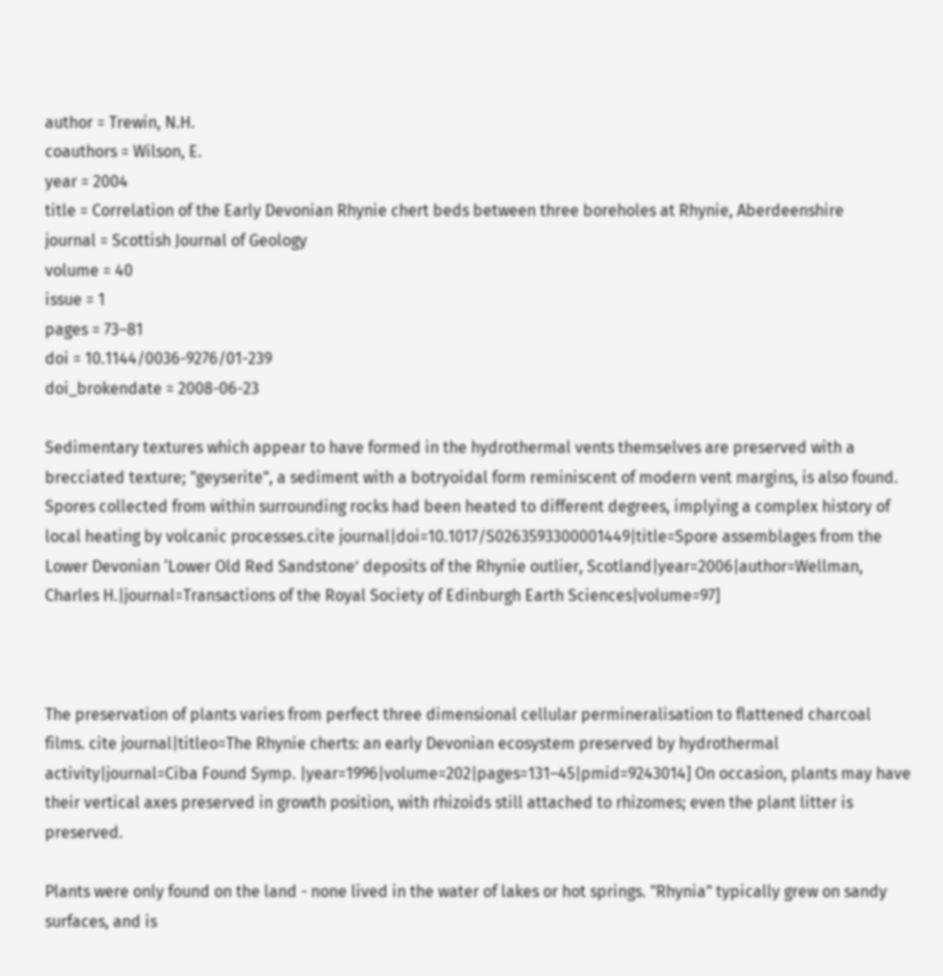author = Trewin, N.H.
coauthors = Wilson, E.
year = 2004
title = Correlation of the Early Devonian Rhynie chert beds between three boreholes at Rhynie, Aberdeenshire
journal = Scottish Journal of Geology
volume = 40
issue = 1
pages = 73–81
doi = 10.1144/0036-9276/01-239
doi_brokendate = 2008-06-23

Sedimentary textures which appear to have formed in the hydrothermal vents themselves are preserved with a brecciated texture; "geyserite", a sediment with a botryoidal form reminiscent of modern vent margins, is also found. Spores collected from within surrounding rocks had been heated to different degrees, implying a complex history of local heating by volcanic processes.cite journal|doi=10.1017/S0263593300001449|title=Spore assemblages from the Lower Devonian ‘Lower Old Red Sandstone’ deposits of the Rhynie outlier, Scotland|year=2006|author=Wellman, Charles H.|journal=Transactions of the Royal Society of Edinburgh Earth Sciences|volume=97]



The preservation of plants varies from perfect three dimensional cellular permineralisation to flattened charcoal films. cite journal|titleo=The Rhynie cherts: an early Devonian ecosystem preserved by hydrothermal activity|journal=Ciba Found Symp. |year=1996|volume=202|pages=131–45|pmid=9243014] On occasion, plants may have their vertical axes preserved in growth position, with rhizoids still attached to rhizomes; even the plant litter is preserved.

Plants were only found on the land - none lived in the water of lakes or hot springs. "Rhynia" typically grew on sandy surfaces, and is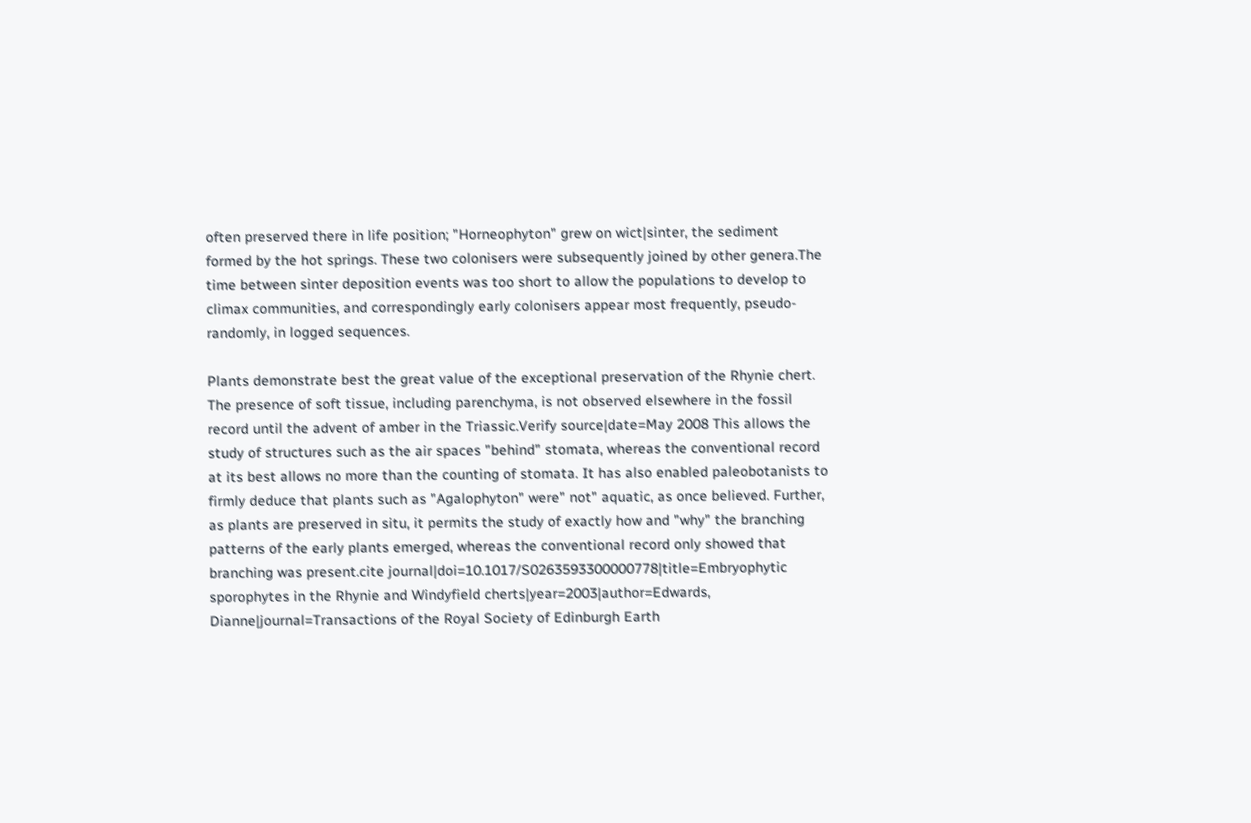often preserved there in life position; "Horneophyton" grew on wict|sinter, the sediment formed by the hot springs. These two colonisers were subsequently joined by other genera.The time between sinter deposition events was too short to allow the populations to develop to climax communities, and correspondingly early colonisers appear most frequently, pseudo-randomly, in logged sequences.

Plants demonstrate best the great value of the exceptional preservation of the Rhynie chert. The presence of soft tissue, including parenchyma, is not observed elsewhere in the fossil record until the advent of amber in the Triassic.Verify source|date=May 2008 This allows the study of structures such as the air spaces "behind" stomata, whereas the conventional record at its best allows no more than the counting of stomata. It has also enabled paleobotanists to firmly deduce that plants such as "Agalophyton" were" not" aquatic, as once believed. Further, as plants are preserved in situ, it permits the study of exactly how and "why" the branching patterns of the early plants emerged, whereas the conventional record only showed that branching was present.cite journal|doi=10.1017/S0263593300000778|title=Embryophytic sporophytes in the Rhynie and Windyfield cherts|year=2003|author=Edwards, Dianne|journal=Transactions of the Royal Society of Edinburgh Earth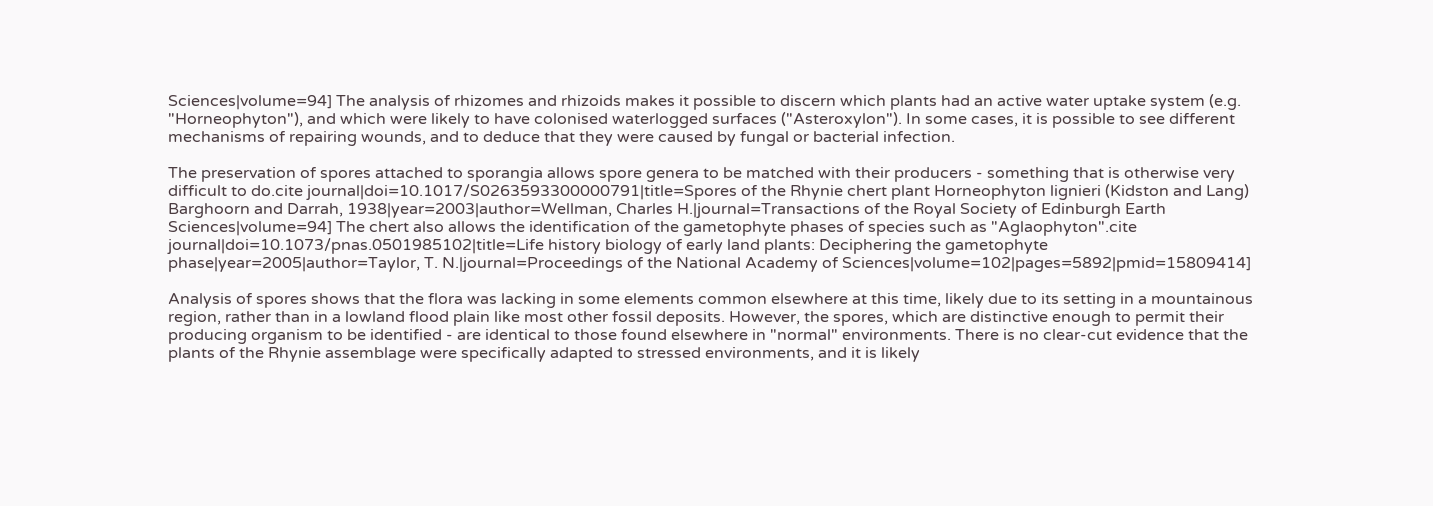Sciences|volume=94] The analysis of rhizomes and rhizoids makes it possible to discern which plants had an active water uptake system (e.g. "Horneophyton"), and which were likely to have colonised waterlogged surfaces ("Asteroxylon"). In some cases, it is possible to see different mechanisms of repairing wounds, and to deduce that they were caused by fungal or bacterial infection.

The preservation of spores attached to sporangia allows spore genera to be matched with their producers - something that is otherwise very difficult to do.cite journal|doi=10.1017/S0263593300000791|title=Spores of the Rhynie chert plant Horneophyton lignieri (Kidston and Lang) Barghoorn and Darrah, 1938|year=2003|author=Wellman, Charles H.|journal=Transactions of the Royal Society of Edinburgh Earth Sciences|volume=94] The chert also allows the identification of the gametophyte phases of species such as "Aglaophyton".cite journal|doi=10.1073/pnas.0501985102|title=Life history biology of early land plants: Deciphering the gametophyte phase|year=2005|author=Taylor, T. N.|journal=Proceedings of the National Academy of Sciences|volume=102|pages=5892|pmid=15809414]

Analysis of spores shows that the flora was lacking in some elements common elsewhere at this time, likely due to its setting in a mountainous region, rather than in a lowland flood plain like most other fossil deposits. However, the spores, which are distinctive enough to permit their producing organism to be identified - are identical to those found elsewhere in "normal" environments. There is no clear-cut evidence that the plants of the Rhynie assemblage were specifically adapted to stressed environments, and it is likely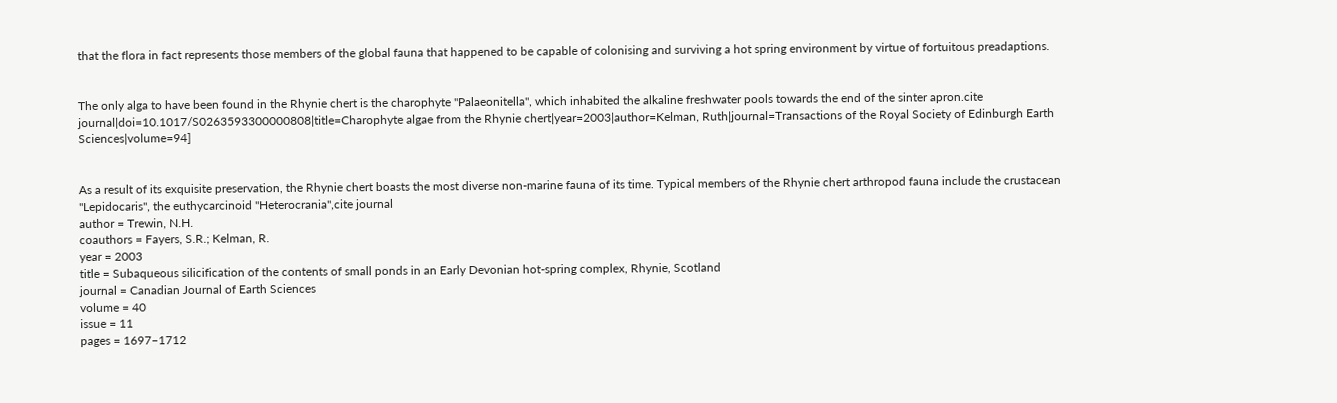that the flora in fact represents those members of the global fauna that happened to be capable of colonising and surviving a hot spring environment by virtue of fortuitous preadaptions.


The only alga to have been found in the Rhynie chert is the charophyte "Palaeonitella", which inhabited the alkaline freshwater pools towards the end of the sinter apron.cite journal|doi=10.1017/S0263593300000808|title=Charophyte algae from the Rhynie chert|year=2003|author=Kelman, Ruth|journal=Transactions of the Royal Society of Edinburgh Earth Sciences|volume=94]


As a result of its exquisite preservation, the Rhynie chert boasts the most diverse non-marine fauna of its time. Typical members of the Rhynie chert arthropod fauna include the crustacean "Lepidocaris", the euthycarcinoid "Heterocrania",cite journal
author = Trewin, N.H.
coauthors = Fayers, S.R.; Kelman, R.
year = 2003
title = Subaqueous silicification of the contents of small ponds in an Early Devonian hot-spring complex, Rhynie, Scotland
journal = Canadian Journal of Earth Sciences
volume = 40
issue = 11
pages = 1697–1712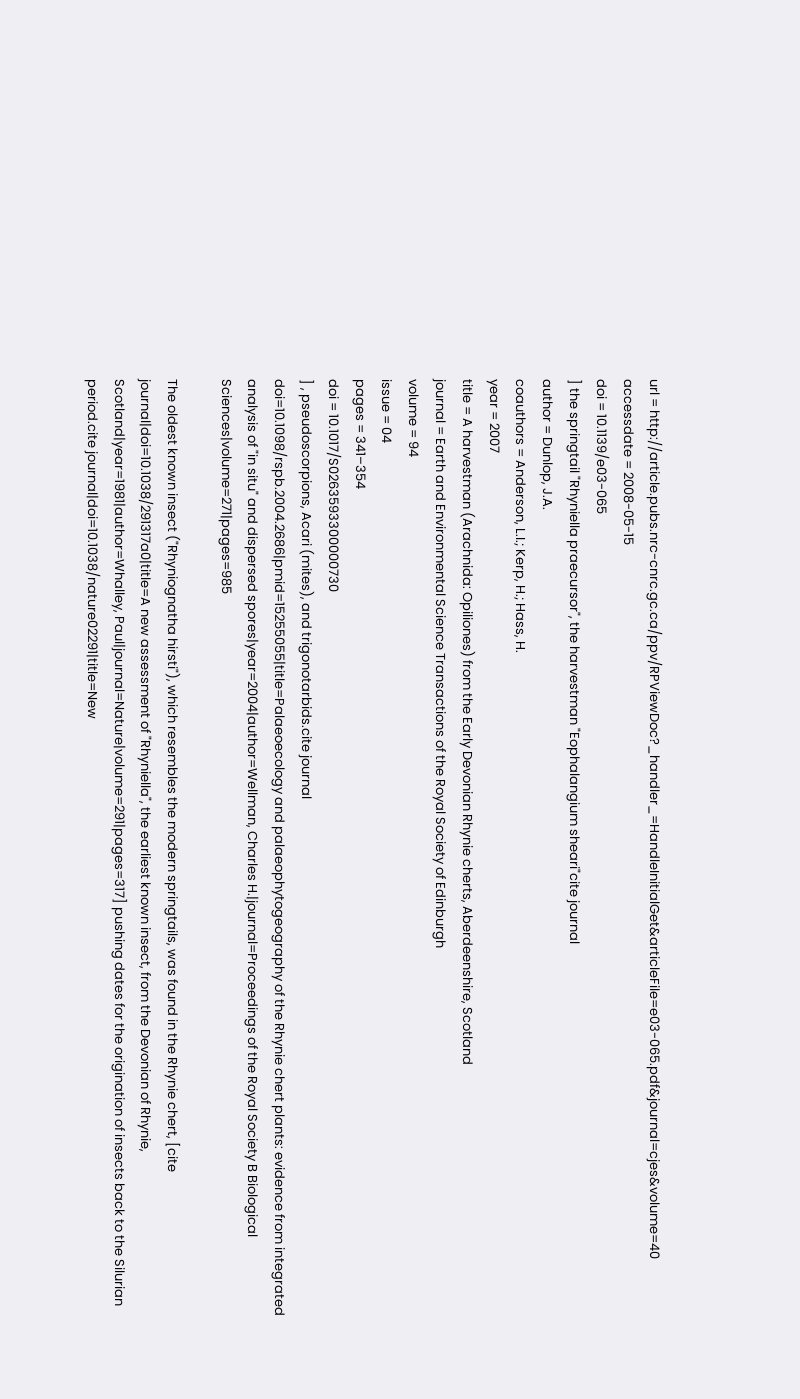url = http://article.pubs.nrc-cnrc.gc.ca/ppv/RPViewDoc?_handler_=HandleInitialGet&articleFile=e03-065.pdf&journal=cjes&volume=40
accessdate = 2008-05-15
doi = 10.1139/e03-065
] the springtail "Rhyniella praecursor", the harvestman "Eophalangium sheari"cite journal
author = Dunlop, J.A.
coauthors = Anderson, L.I.; Kerp, H.; Hass, H.
year = 2007
title = A harvestman (Arachnida: Opiliones) from the Early Devonian Rhynie cherts, Aberdeenshire, Scotland
journal = Earth and Environmental Science Transactions of the Royal Society of Edinburgh
volume = 94
issue = 04
pages = 341–354
doi = 10.1017/S0263593300000730
] , pseudoscorpions, Acari (mites), and trigonotarbids.cite journal
doi=10.1098/rspb.2004.2686|pmid=15255055|title=Palaeoecology and palaeophytogeography of the Rhynie chert plants: evidence from integrated analysis of "in situ" and dispersed spores|year=2004|author=Wellman, Charles H.|journal=Proceedings of the Royal Society B Biological Sciences|volume=271|pages=985

The oldest known insect ("Rhyniognatha hirsti"), which resembles the modern springtails, was found in the Rhynie chert, [cite journal|doi=10.1038/291317a0|title=A new assessment of "Rhyniella", the earliest known insect, from the Devonian of Rhynie, Scotland|year=1981|author=Whalley, Paul|journal=Nature|volume=291|pages=317] pushing dates for the origination of insects back to the Silurian period.cite journal|doi=10.1038/nature02291|title=New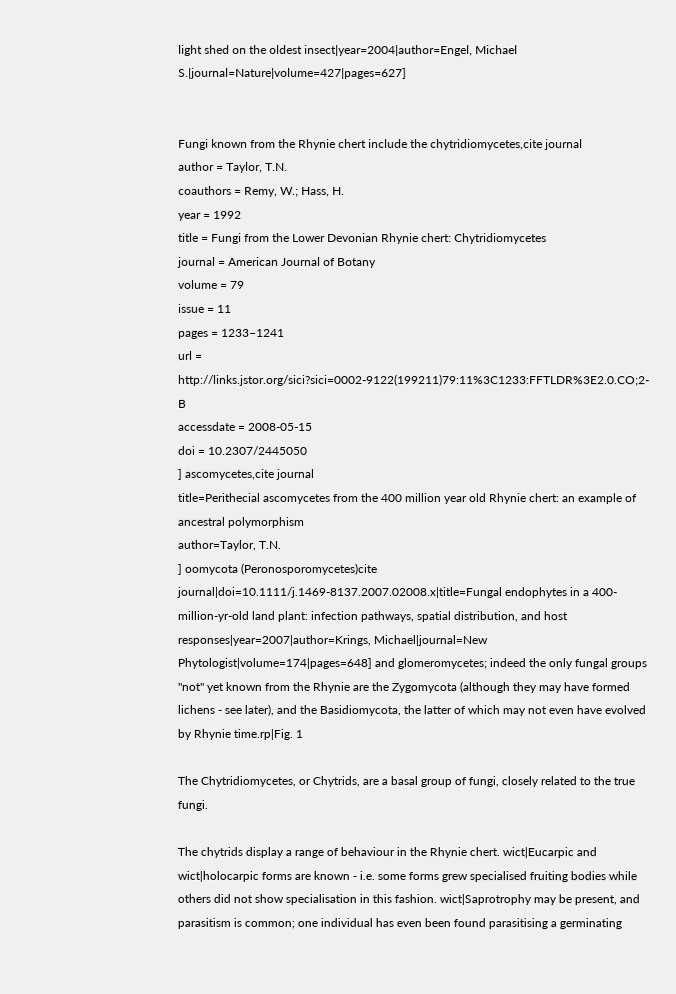light shed on the oldest insect|year=2004|author=Engel, Michael S.|journal=Nature|volume=427|pages=627]


Fungi known from the Rhynie chert include the chytridiomycetes,cite journal
author = Taylor, T.N.
coauthors = Remy, W.; Hass, H.
year = 1992
title = Fungi from the Lower Devonian Rhynie chert: Chytridiomycetes
journal = American Journal of Botany
volume = 79
issue = 11
pages = 1233–1241
url = http://links.jstor.org/sici?sici=0002-9122(199211)79:11%3C1233:FFTLDR%3E2.0.CO;2-B
accessdate = 2008-05-15
doi = 10.2307/2445050
] ascomycetes,cite journal
title=Perithecial ascomycetes from the 400 million year old Rhynie chert: an example of ancestral polymorphism
author=Taylor, T.N.
] oomycota (Peronosporomycetes)cite journal|doi=10.1111/j.1469-8137.2007.02008.x|title=Fungal endophytes in a 400-million-yr-old land plant: infection pathways, spatial distribution, and host responses|year=2007|author=Krings, Michael|journal=New Phytologist|volume=174|pages=648] and glomeromycetes; indeed the only fungal groups "not" yet known from the Rhynie are the Zygomycota (although they may have formed lichens - see later), and the Basidiomycota, the latter of which may not even have evolved by Rhynie time.rp|Fig. 1

The Chytridiomycetes, or Chytrids, are a basal group of fungi, closely related to the true fungi.

The chytrids display a range of behaviour in the Rhynie chert. wict|Eucarpic and wict|holocarpic forms are known - i.e. some forms grew specialised fruiting bodies while others did not show specialisation in this fashion. wict|Saprotrophy may be present, and parasitism is common; one individual has even been found parasitising a germinating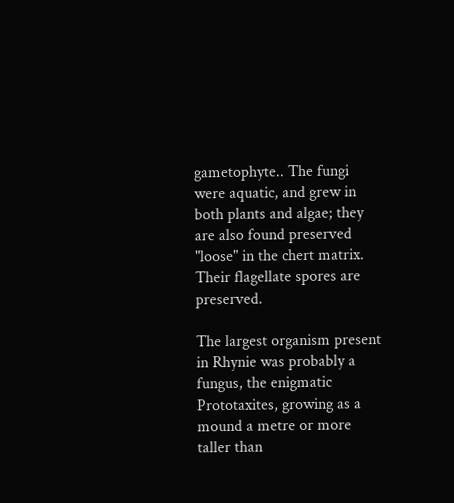gametophyte.. The fungi were aquatic, and grew in both plants and algae; they are also found preserved "loose" in the chert matrix. Their flagellate spores are preserved.

The largest organism present in Rhynie was probably a fungus, the enigmatic Prototaxites, growing as a mound a metre or more taller than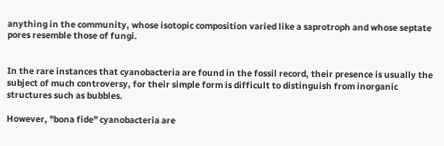anything in the community, whose isotopic composition varied like a saprotroph and whose septate pores resemble those of fungi.


In the rare instances that cyanobacteria are found in the fossil record, their presence is usually the subject of much controversy, for their simple form is difficult to distinguish from inorganic structures such as bubbles.

However, "bona fide" cyanobacteria are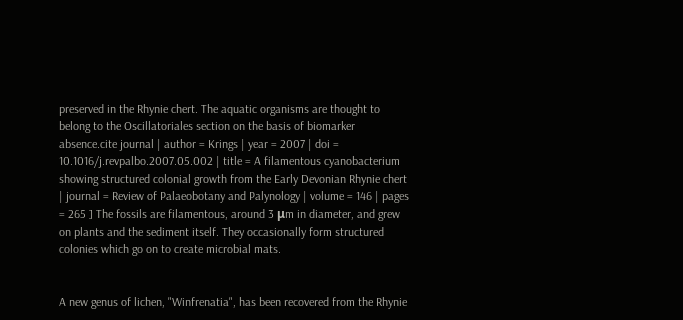preserved in the Rhynie chert. The aquatic organisms are thought to belong to the Oscillatoriales section on the basis of biomarker absence.cite journal | author = Krings | year = 2007 | doi = 10.1016/j.revpalbo.2007.05.002 | title = A filamentous cyanobacterium showing structured colonial growth from the Early Devonian Rhynie chert | journal = Review of Palaeobotany and Palynology | volume = 146 | pages = 265 ] The fossils are filamentous, around 3 μm in diameter, and grew on plants and the sediment itself. They occasionally form structured colonies which go on to create microbial mats.


A new genus of lichen, "Winfrenatia", has been recovered from the Rhynie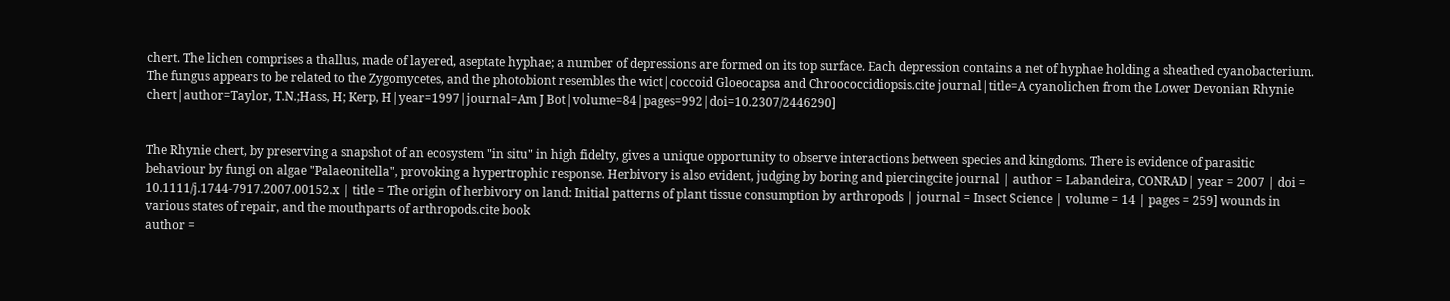chert. The lichen comprises a thallus, made of layered, aseptate hyphae; a number of depressions are formed on its top surface. Each depression contains a net of hyphae holding a sheathed cyanobacterium. The fungus appears to be related to the Zygomycetes, and the photobiont resembles the wict|coccoid Gloeocapsa and Chroococcidiopsis.cite journal|title=A cyanolichen from the Lower Devonian Rhynie chert|author=Taylor, T.N.;Hass, H; Kerp, H|year=1997|journal=Am J Bot|volume=84|pages=992|doi=10.2307/2446290]


The Rhynie chert, by preserving a snapshot of an ecosystem "in situ" in high fidelty, gives a unique opportunity to observe interactions between species and kingdoms. There is evidence of parasitic behaviour by fungi on algae "Palaeonitella", provoking a hypertrophic response. Herbivory is also evident, judging by boring and piercingcite journal | author = Labandeira, CONRAD| year = 2007 | doi = 10.1111/j.1744-7917.2007.00152.x | title = The origin of herbivory on land: Initial patterns of plant tissue consumption by arthropods | journal = Insect Science | volume = 14 | pages = 259] wounds in various states of repair, and the mouthparts of arthropods.cite book
author =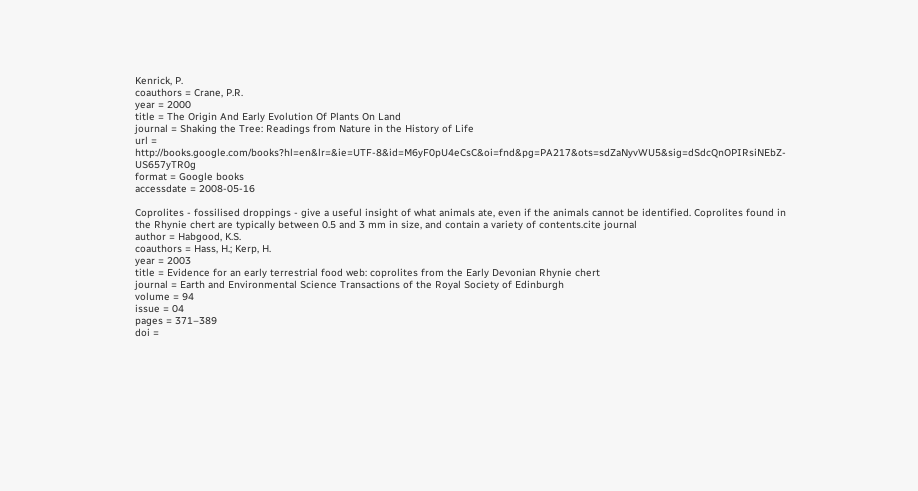Kenrick, P.
coauthors = Crane, P.R.
year = 2000
title = The Origin And Early Evolution Of Plants On Land
journal = Shaking the Tree: Readings from Nature in the History of Life
url = http://books.google.com/books?hl=en&lr=&ie=UTF-8&id=M6yF0pU4eCsC&oi=fnd&pg=PA217&ots=sdZaNyvWU5&sig=dSdcQnOPIRsiNEbZ-US657yTR0g
format = Google books
accessdate = 2008-05-16

Coprolites - fossilised droppings - give a useful insight of what animals ate, even if the animals cannot be identified. Coprolites found in the Rhynie chert are typically between 0.5 and 3 mm in size, and contain a variety of contents.cite journal
author = Habgood, K.S.
coauthors = Hass, H.; Kerp, H.
year = 2003
title = Evidence for an early terrestrial food web: coprolites from the Early Devonian Rhynie chert
journal = Earth and Environmental Science Transactions of the Royal Society of Edinburgh
volume = 94
issue = 04
pages = 371–389
doi =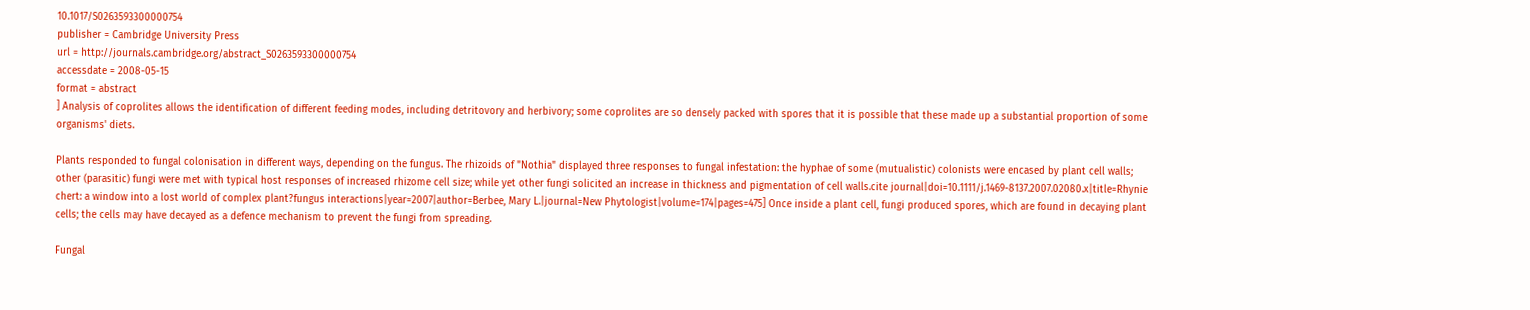10.1017/S0263593300000754
publisher = Cambridge University Press
url = http://journals.cambridge.org/abstract_S0263593300000754
accessdate = 2008-05-15
format = abstract
] Analysis of coprolites allows the identification of different feeding modes, including detritovory and herbivory; some coprolites are so densely packed with spores that it is possible that these made up a substantial proportion of some organisms' diets.

Plants responded to fungal colonisation in different ways, depending on the fungus. The rhizoids of "Nothia" displayed three responses to fungal infestation: the hyphae of some (mutualistic) colonists were encased by plant cell walls; other (parasitic) fungi were met with typical host responses of increased rhizome cell size; while yet other fungi solicited an increase in thickness and pigmentation of cell walls.cite journal|doi=10.1111/j.1469-8137.2007.02080.x|title=Rhynie chert: a window into a lost world of complex plant?fungus interactions|year=2007|author=Berbee, Mary L.|journal=New Phytologist|volume=174|pages=475] Once inside a plant cell, fungi produced spores, which are found in decaying plant cells; the cells may have decayed as a defence mechanism to prevent the fungi from spreading.

Fungal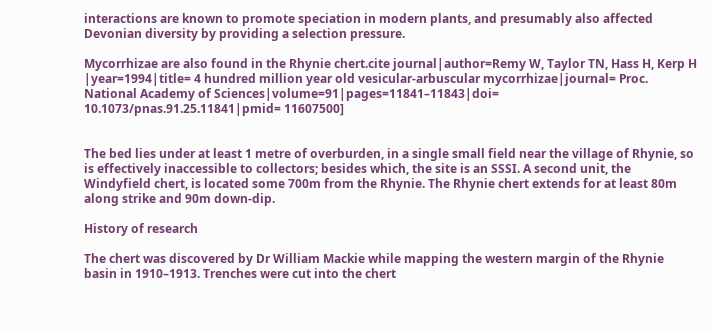interactions are known to promote speciation in modern plants, and presumably also affected Devonian diversity by providing a selection pressure.

Mycorrhizae are also found in the Rhynie chert.cite journal|author=Remy W, Taylor TN, Hass H, Kerp H |year=1994|title= 4 hundred million year old vesicular-arbuscular mycorrhizae|journal= Proc. National Academy of Sciences|volume=91|pages=11841–11843|doi= 10.1073/pnas.91.25.11841|pmid= 11607500]


The bed lies under at least 1 metre of overburden, in a single small field near the village of Rhynie, so is effectively inaccessible to collectors; besides which, the site is an SSSI. A second unit, the Windyfield chert, is located some 700m from the Rhynie. The Rhynie chert extends for at least 80m along strike and 90m down-dip.

History of research

The chert was discovered by Dr William Mackie while mapping the western margin of the Rhynie basin in 1910–1913. Trenches were cut into the chert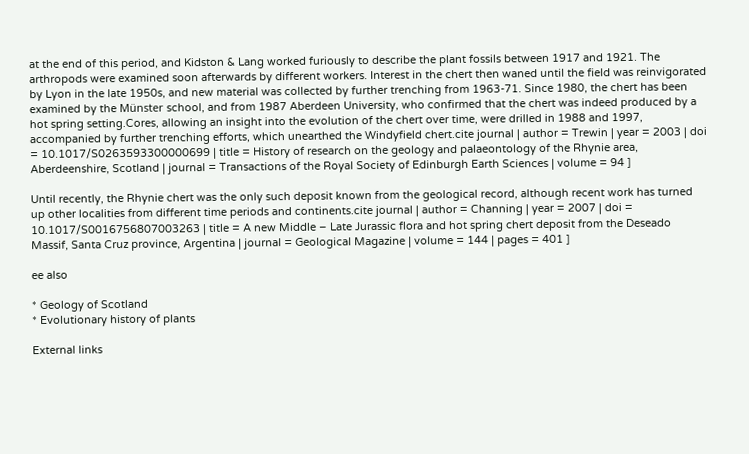at the end of this period, and Kidston & Lang worked furiously to describe the plant fossils between 1917 and 1921. The arthropods were examined soon afterwards by different workers. Interest in the chert then waned until the field was reinvigorated by Lyon in the late 1950s, and new material was collected by further trenching from 1963-71. Since 1980, the chert has been examined by the Münster school, and from 1987 Aberdeen University, who confirmed that the chert was indeed produced by a hot spring setting.Cores, allowing an insight into the evolution of the chert over time, were drilled in 1988 and 1997, accompanied by further trenching efforts, which unearthed the Windyfield chert.cite journal | author = Trewin | year = 2003 | doi = 10.1017/S0263593300000699 | title = History of research on the geology and palaeontology of the Rhynie area, Aberdeenshire, Scotland | journal = Transactions of the Royal Society of Edinburgh Earth Sciences | volume = 94 ]

Until recently, the Rhynie chert was the only such deposit known from the geological record, although recent work has turned up other localities from different time periods and continents.cite journal | author = Channing | year = 2007 | doi = 10.1017/S0016756807003263 | title = A new Middle – Late Jurassic flora and hot spring chert deposit from the Deseado Massif, Santa Cruz province, Argentina | journal = Geological Magazine | volume = 144 | pages = 401 ]

ee also

* Geology of Scotland
* Evolutionary history of plants

External links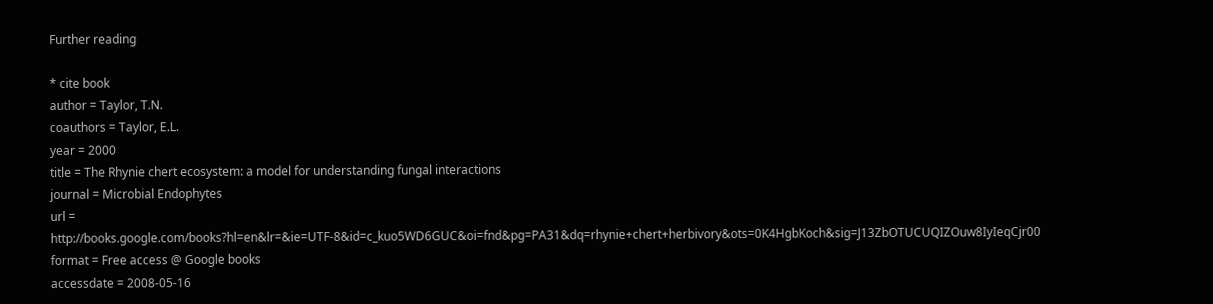Further reading

* cite book
author = Taylor, T.N.
coauthors = Taylor, E.L.
year = 2000
title = The Rhynie chert ecosystem: a model for understanding fungal interactions
journal = Microbial Endophytes
url = http://books.google.com/books?hl=en&lr=&ie=UTF-8&id=c_kuo5WD6GUC&oi=fnd&pg=PA31&dq=rhynie+chert+herbivory&ots=0K4HgbKoch&sig=J13ZbOTUCUQIZOuw8IyIeqCjr00
format = Free access @ Google books
accessdate = 2008-05-16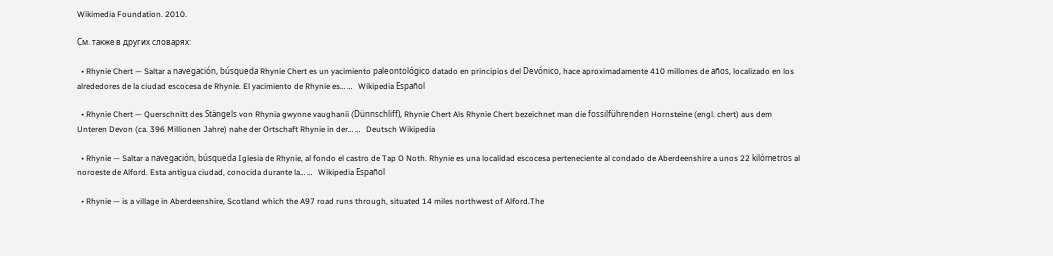Wikimedia Foundation. 2010.

См. также в других словарях:

  • Rhynie Chert — Saltar a navegación, búsqueda Rhynie Chert es un yacimiento paleontológico datado en principios del Devónico, hace aproximadamente 410 millones de años, localizado en los alrededores de la ciudad escocesa de Rhynie. El yacimiento de Rhynie es… …   Wikipedia Español

  • Rhynie Chert — Querschnitt des Stängels von Rhynia gwynne vaughanii (Dünnschliff), Rhynie Chert Als Rhynie Chert bezeichnet man die fossilführenden Hornsteine (engl. chert) aus dem Unteren Devon (ca. 396 Millionen Jahre) nahe der Ortschaft Rhynie in der… …   Deutsch Wikipedia

  • Rhynie — Saltar a navegación, búsqueda Iglesia de Rhynie, al fondo el castro de Tap O Noth. Rhynie es una localidad escocesa perteneciente al condado de Aberdeenshire a unos 22 kilómetros al noroeste de Alford. Esta antigua ciudad, conocida durante la… …   Wikipedia Español

  • Rhynie — is a village in Aberdeenshire, Scotland which the A97 road runs through, situated 14 miles northwest of Alford.The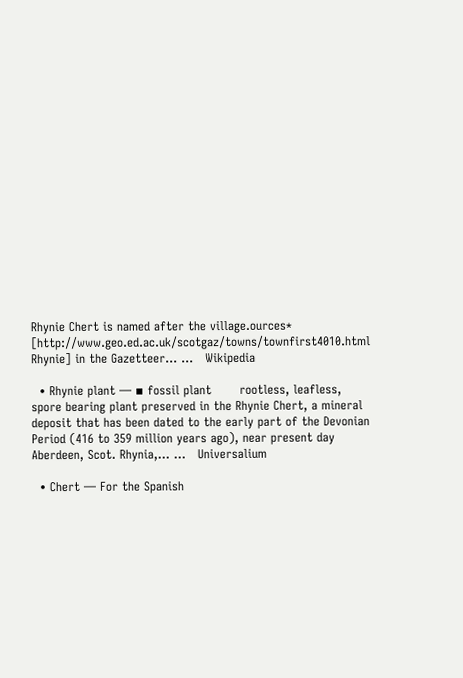Rhynie Chert is named after the village.ources* [http://www.geo.ed.ac.uk/scotgaz/towns/townfirst4010.html Rhynie] in the Gazetteer… …   Wikipedia

  • Rhynie plant — ▪ fossil plant       rootless, leafless, spore bearing plant preserved in the Rhynie Chert, a mineral deposit that has been dated to the early part of the Devonian Period (416 to 359 million years ago), near present day Aberdeen, Scot. Rhynia,… …   Universalium

  • Chert — For the Spanish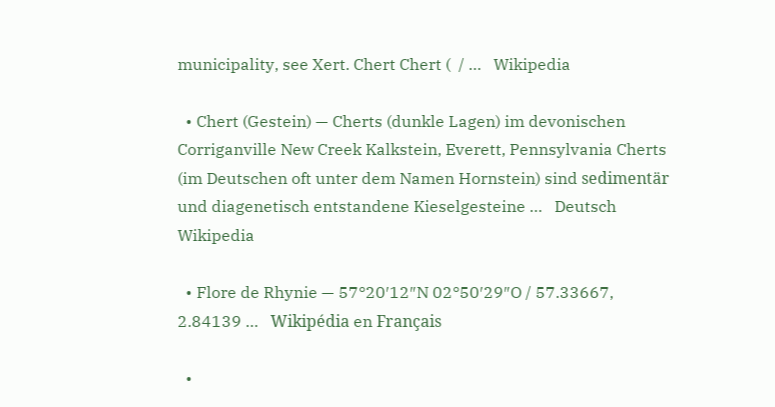municipality, see Xert. Chert Chert (  / …   Wikipedia

  • Chert (Gestein) — Cherts (dunkle Lagen) im devonischen Corriganville New Creek Kalkstein, Everett, Pennsylvania Cherts (im Deutschen oft unter dem Namen Hornstein) sind sedimentär und diagenetisch entstandene Kieselgesteine …   Deutsch Wikipedia

  • Flore de Rhynie — 57°20′12″N 02°50′29″O / 57.33667, 2.84139 …   Wikipédia en Français

  •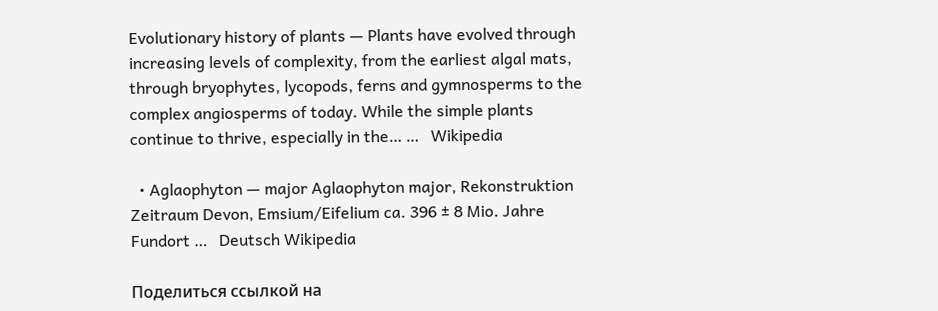Evolutionary history of plants — Plants have evolved through increasing levels of complexity, from the earliest algal mats, through bryophytes, lycopods, ferns and gymnosperms to the complex angiosperms of today. While the simple plants continue to thrive, especially in the… …   Wikipedia

  • Aglaophyton — major Aglaophyton major, Rekonstruktion Zeitraum Devon, Emsium/Eifelium ca. 396 ± 8 Mio. Jahre Fundort …   Deutsch Wikipedia

Поделиться ссылкой на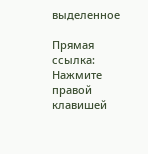выделенное

Прямая ссылка:
Нажмите правой клавишей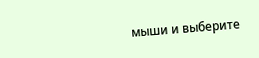мыши и выберите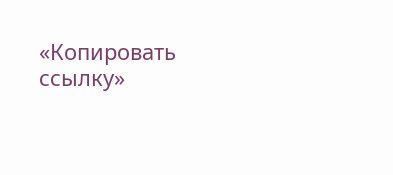«Копировать ссылку»